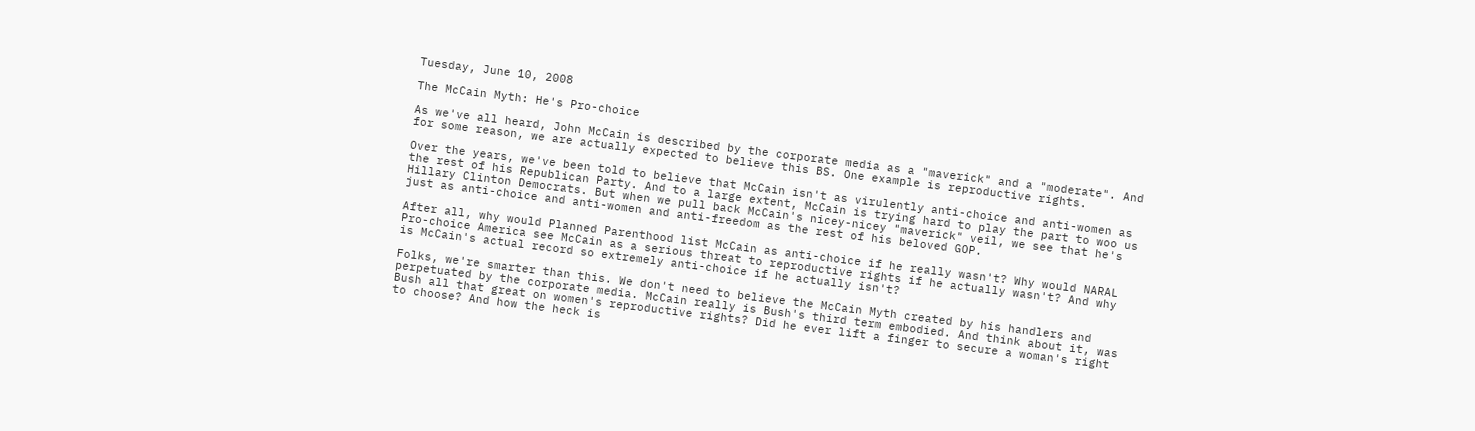Tuesday, June 10, 2008

The McCain Myth: He's Pro-choice

As we've all heard, John McCain is described by the corporate media as a "maverick" and a "moderate". And for some reason, we are actually expected to believe this BS. One example is reproductive rights.

Over the years, we've been told to believe that McCain isn't as virulently anti-choice and anti-women as the rest of his Republican Party. And to a large extent, McCain is trying hard to play the part to woo us Hillary Clinton Democrats. But when we pull back McCain's nicey-nicey "maverick" veil, we see that he's just as anti-choice and anti-women and anti-freedom as the rest of his beloved GOP.

After all, why would Planned Parenthood list McCain as anti-choice if he really wasn't? Why would NARAL Pro-choice America see McCain as a serious threat to reproductive rights if he actually wasn't? And why is McCain's actual record so extremely anti-choice if he actually isn't?

Folks, we're smarter than this. We don't need to believe the McCain Myth created by his handlers and perpetuated by the corporate media. McCain really is Bush's third term embodied. And think about it, was Bush all that great on women's reproductive rights? Did he ever lift a finger to secure a woman's right to choose? And how the heck is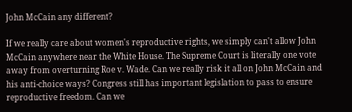John McCain any different?

If we really care about women's reproductive rights, we simply can't allow John McCain anywhere near the White House. The Supreme Court is literally one vote away from overturning Roe v. Wade. Can we really risk it all on John McCain and his anti-choice ways? Congress still has important legislation to pass to ensure reproductive freedom. Can we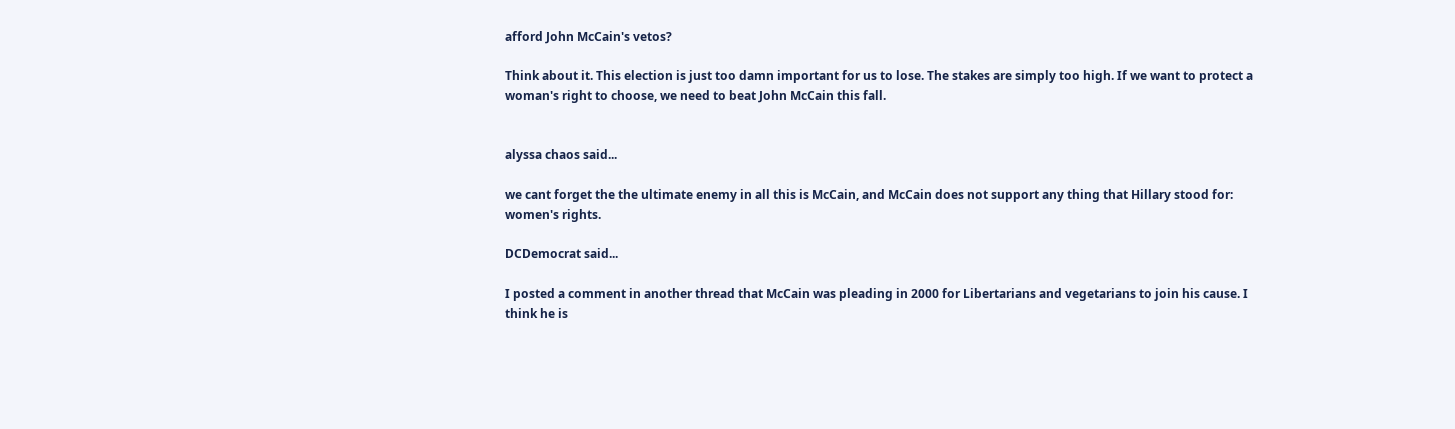afford John McCain's vetos?

Think about it. This election is just too damn important for us to lose. The stakes are simply too high. If we want to protect a woman's right to choose, we need to beat John McCain this fall.


alyssa chaos said...

we cant forget the the ultimate enemy in all this is McCain, and McCain does not support any thing that Hillary stood for: women's rights.

DCDemocrat said...

I posted a comment in another thread that McCain was pleading in 2000 for Libertarians and vegetarians to join his cause. I think he is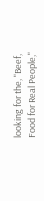looking for the, "Beef, Food for Real People,"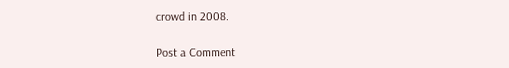crowd in 2008.

Post a Comment